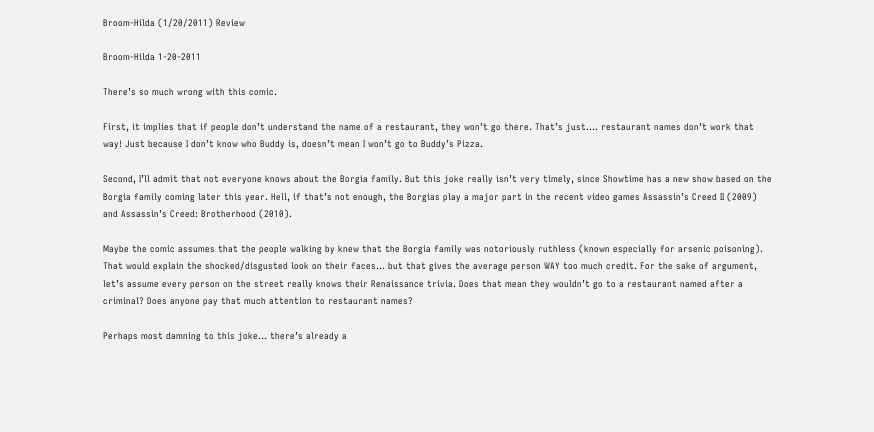Broom-Hilda (1/20/2011) Review

Broom-Hilda 1-20-2011

There’s so much wrong with this comic.

First, it implies that if people don’t understand the name of a restaurant, they won’t go there. That’s just…. restaurant names don’t work that way! Just because I don’t know who Buddy is, doesn’t mean I won’t go to Buddy’s Pizza.

Second, I’ll admit that not everyone knows about the Borgia family. But this joke really isn’t very timely, since Showtime has a new show based on the Borgia family coming later this year. Hell, if that’s not enough, the Borgias play a major part in the recent video games Assassin’s Creed II (2009) and Assassin’s Creed: Brotherhood (2010).

Maybe the comic assumes that the people walking by knew that the Borgia family was notoriously ruthless (known especially for arsenic poisoning). That would explain the shocked/disgusted look on their faces… but that gives the average person WAY too much credit. For the sake of argument, let’s assume every person on the street really knows their Renaissance trivia. Does that mean they wouldn’t go to a restaurant named after a criminal? Does anyone pay that much attention to restaurant names?

Perhaps most damning to this joke… there’s already a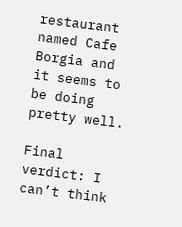restaurant named Cafe Borgia and it seems to be doing pretty well.

Final verdict: I can’t think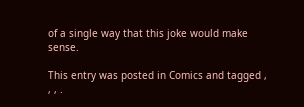of a single way that this joke would make sense.

This entry was posted in Comics and tagged , , , .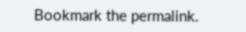Bookmark the permalink.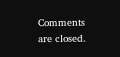Comments are closed.